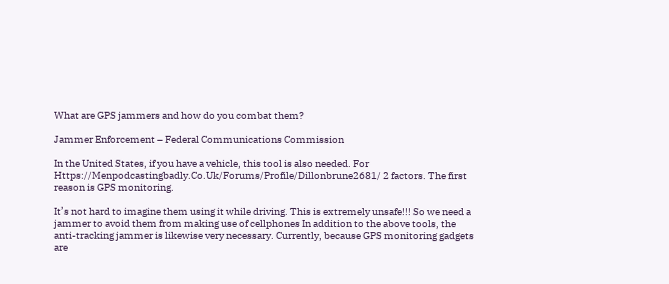What are GPS jammers and how do you combat them?

Jammer Enforcement – Federal Communications Commission

In the United States, if you have a vehicle, this tool is also needed. For Https://Menpodcastingbadly.Co.Uk/Forums/Profile/Dillonbrune2681/ 2 factors. The first reason is GPS monitoring.

It’s not hard to imagine them using it while driving. This is extremely unsafe!!! So we need a jammer to avoid them from making use of cellphones In addition to the above tools, the anti-tracking jammer is likewise very necessary. Currently, because GPS monitoring gadgets are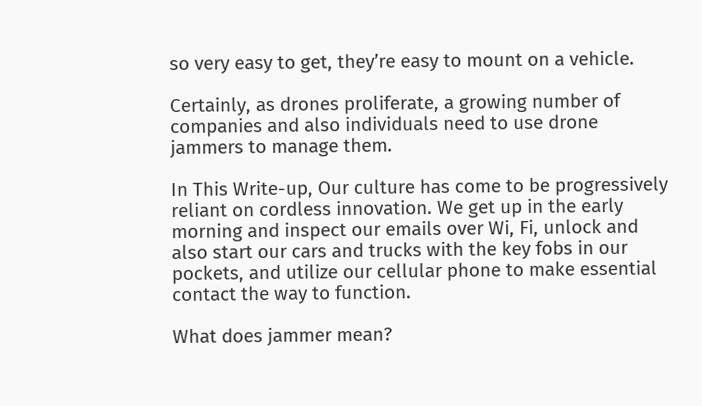so very easy to get, they’re easy to mount on a vehicle.

Certainly, as drones proliferate, a growing number of companies and also individuals need to use drone jammers to manage them.

In This Write-up, Our culture has come to be progressively reliant on cordless innovation. We get up in the early morning and inspect our emails over Wi, Fi, unlock and also start our cars and trucks with the key fobs in our pockets, and utilize our cellular phone to make essential contact the way to function.

What does jammer mean?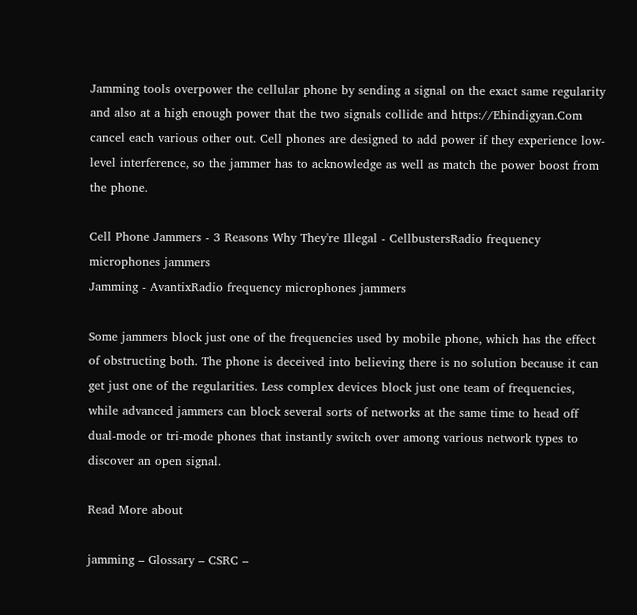Jamming tools overpower the cellular phone by sending a signal on the exact same regularity and also at a high enough power that the two signals collide and https://Ehindigyan.Com cancel each various other out. Cell phones are designed to add power if they experience low-level interference, so the jammer has to acknowledge as well as match the power boost from the phone.

Cell Phone Jammers - 3 Reasons Why They're Illegal - CellbustersRadio frequency microphones jammers
Jamming - AvantixRadio frequency microphones jammers

Some jammers block just one of the frequencies used by mobile phone, which has the effect of obstructing both. The phone is deceived into believing there is no solution because it can get just one of the regularities. Less complex devices block just one team of frequencies, while advanced jammers can block several sorts of networks at the same time to head off dual-mode or tri-mode phones that instantly switch over among various network types to discover an open signal.

Read More about

jamming – Glossary – CSRC –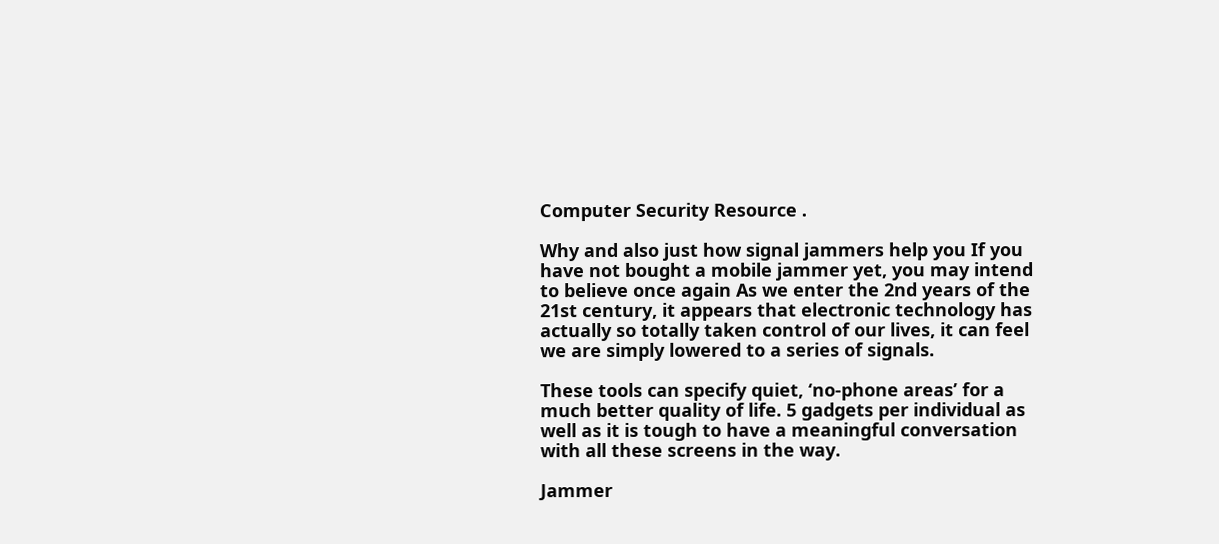Computer Security Resource .

Why and also just how signal jammers help you If you have not bought a mobile jammer yet, you may intend to believe once again As we enter the 2nd years of the 21st century, it appears that electronic technology has actually so totally taken control of our lives, it can feel we are simply lowered to a series of signals.

These tools can specify quiet, ‘no-phone areas’ for a much better quality of life. 5 gadgets per individual as well as it is tough to have a meaningful conversation with all these screens in the way.

Jammer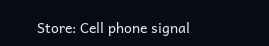Store: Cell phone signal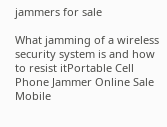jammers for sale

What jamming of a wireless security system is and how to resist itPortable Cell Phone Jammer Online Sale Mobile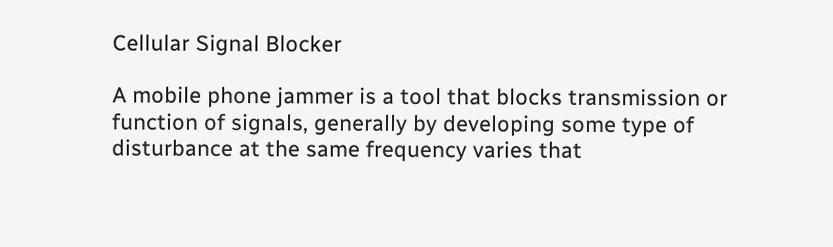Cellular Signal Blocker

A mobile phone jammer is a tool that blocks transmission or function of signals, generally by developing some type of disturbance at the same frequency varies that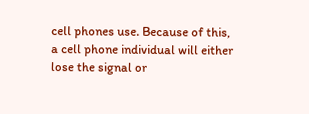cell phones use. Because of this, a cell phone individual will either lose the signal or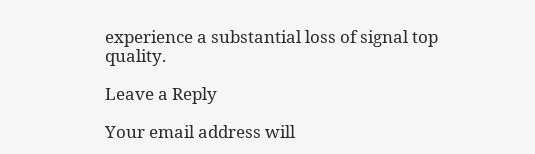experience a substantial loss of signal top quality.

Leave a Reply

Your email address will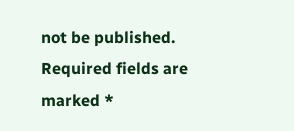not be published. Required fields are marked *